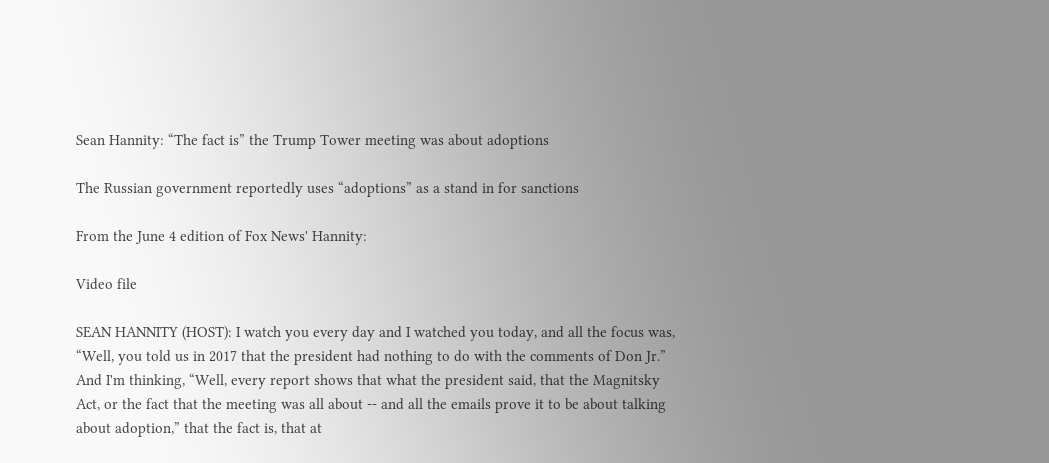Sean Hannity: “The fact is” the Trump Tower meeting was about adoptions

The Russian government reportedly uses “adoptions” as a stand in for sanctions

From the June 4 edition of Fox News' Hannity:

Video file

SEAN HANNITY (HOST): I watch you every day and I watched you today, and all the focus was, “Well, you told us in 2017 that the president had nothing to do with the comments of Don Jr.” And I'm thinking, “Well, every report shows that what the president said, that the Magnitsky Act, or the fact that the meeting was all about -- and all the emails prove it to be about talking about adoption,” that the fact is, that at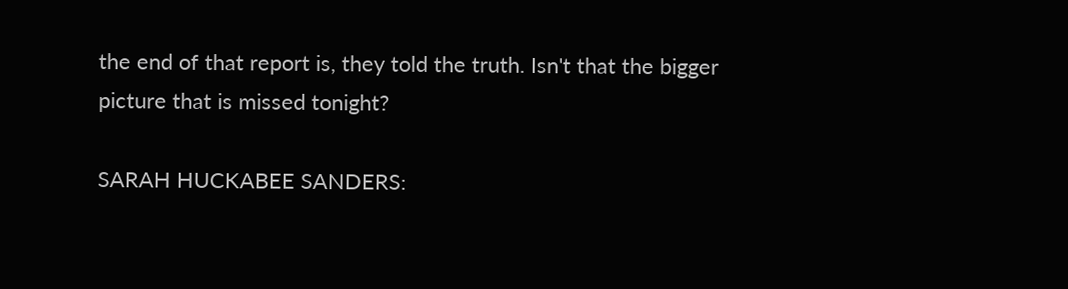the end of that report is, they told the truth. Isn't that the bigger picture that is missed tonight?

SARAH HUCKABEE SANDERS: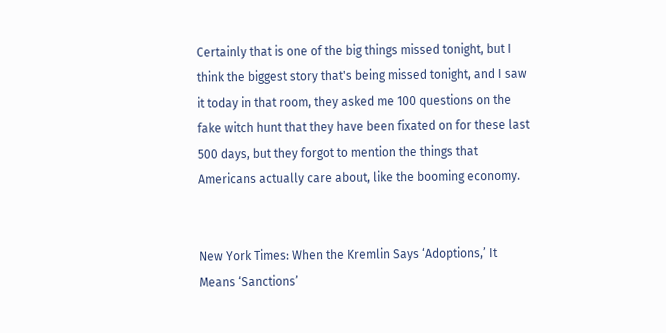Certainly that is one of the big things missed tonight, but I think the biggest story that's being missed tonight, and I saw it today in that room, they asked me 100 questions on the fake witch hunt that they have been fixated on for these last 500 days, but they forgot to mention the things that Americans actually care about, like the booming economy.


New York Times: When the Kremlin Says ‘Adoptions,’ It Means ‘Sanctions’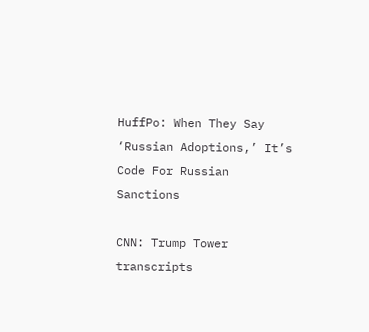HuffPo: When They Say ‘Russian Adoptions,’ It’s Code For Russian Sanctions

CNN: Trump Tower transcripts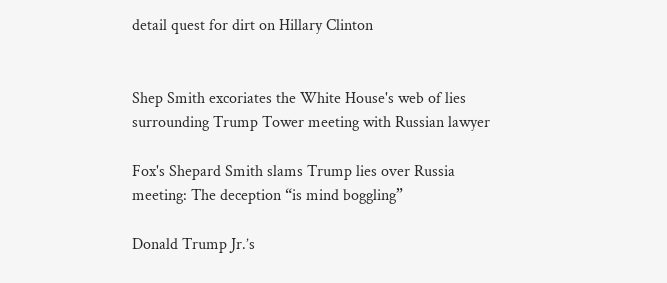detail quest for dirt on Hillary Clinton


Shep Smith excoriates the White House's web of lies surrounding Trump Tower meeting with Russian lawyer

Fox's Shepard Smith slams Trump lies over Russia meeting: The deception “is mind boggling”

Donald Trump Jr.’s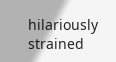hilariously strained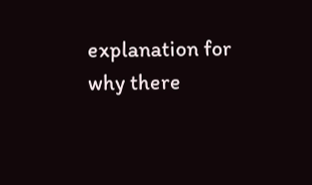explanation for why there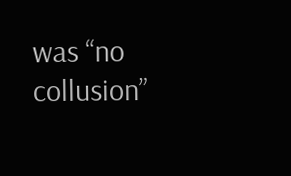was “no collusion”